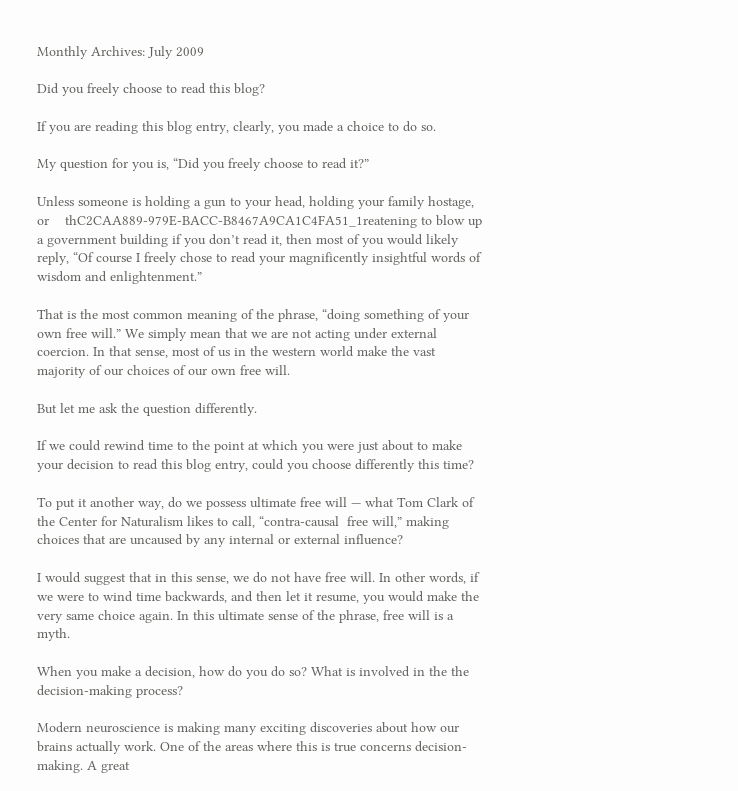Monthly Archives: July 2009

Did you freely choose to read this blog?

If you are reading this blog entry, clearly, you made a choice to do so.

My question for you is, “Did you freely choose to read it?”

Unless someone is holding a gun to your head, holding your family hostage, or    thC2CAA889-979E-BACC-B8467A9CA1C4FA51_1reatening to blow up a government building if you don’t read it, then most of you would likely reply, “Of course I freely chose to read your magnificently insightful words of wisdom and enlightenment.”

That is the most common meaning of the phrase, “doing something of your own free will.” We simply mean that we are not acting under external coercion. In that sense, most of us in the western world make the vast majority of our choices of our own free will.

But let me ask the question differently.

If we could rewind time to the point at which you were just about to make your decision to read this blog entry, could you choose differently this time?

To put it another way, do we possess ultimate free will — what Tom Clark of the Center for Naturalism likes to call, “contra-causal  free will,” making choices that are uncaused by any internal or external influence?

I would suggest that in this sense, we do not have free will. In other words, if we were to wind time backwards, and then let it resume, you would make the very same choice again. In this ultimate sense of the phrase, free will is a myth.

When you make a decision, how do you do so? What is involved in the the decision-making process?

Modern neuroscience is making many exciting discoveries about how our brains actually work. One of the areas where this is true concerns decision-making. A great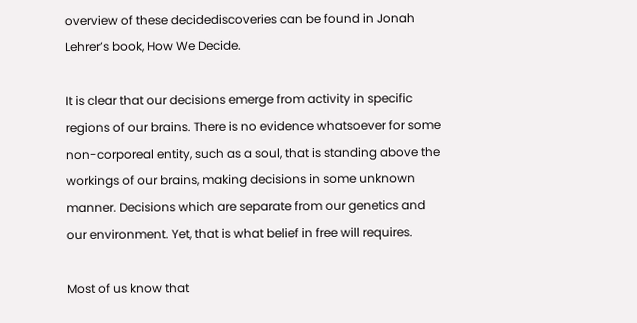overview of these decidediscoveries can be found in Jonah Lehrer’s book, How We Decide.

It is clear that our decisions emerge from activity in specific regions of our brains. There is no evidence whatsoever for some non-corporeal entity, such as a soul, that is standing above the workings of our brains, making decisions in some unknown manner. Decisions which are separate from our genetics and our environment. Yet, that is what belief in free will requires.

Most of us know that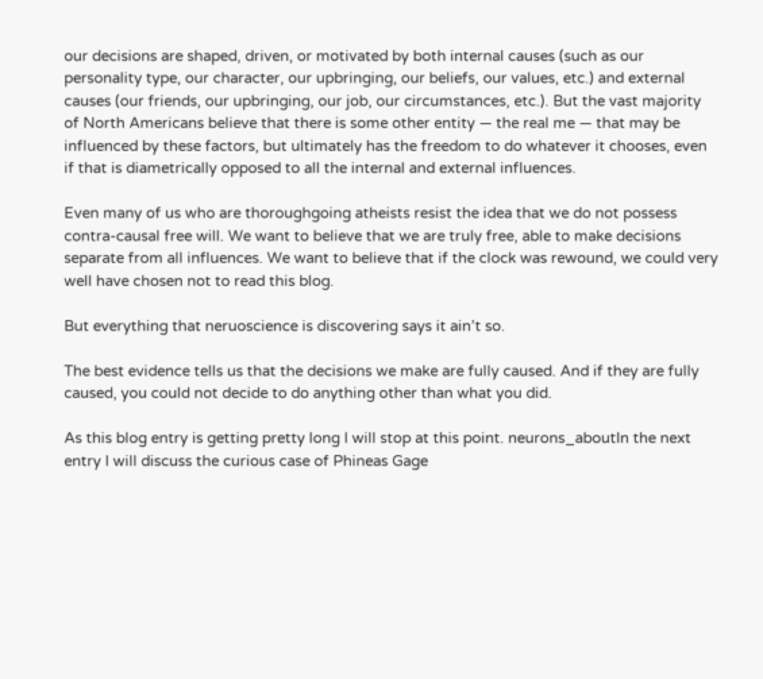our decisions are shaped, driven, or motivated by both internal causes (such as our personality type, our character, our upbringing, our beliefs, our values, etc.) and external causes (our friends, our upbringing, our job, our circumstances, etc.). But the vast majority of North Americans believe that there is some other entity — the real me — that may be influenced by these factors, but ultimately has the freedom to do whatever it chooses, even if that is diametrically opposed to all the internal and external influences.

Even many of us who are thoroughgoing atheists resist the idea that we do not possess contra-causal free will. We want to believe that we are truly free, able to make decisions separate from all influences. We want to believe that if the clock was rewound, we could very well have chosen not to read this blog.

But everything that neruoscience is discovering says it ain’t so.

The best evidence tells us that the decisions we make are fully caused. And if they are fully caused, you could not decide to do anything other than what you did.

As this blog entry is getting pretty long I will stop at this point. neurons_aboutIn the next entry I will discuss the curious case of Phineas Gage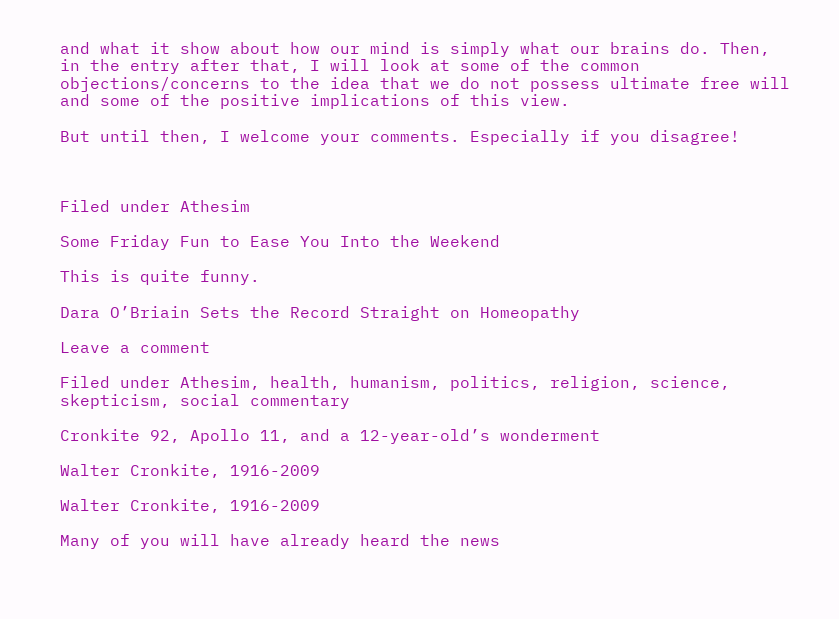and what it show about how our mind is simply what our brains do. Then, in the entry after that, I will look at some of the common objections/concerns to the idea that we do not possess ultimate free will and some of the positive implications of this view.

But until then, I welcome your comments. Especially if you disagree!



Filed under Athesim

Some Friday Fun to Ease You Into the Weekend

This is quite funny.

Dara O’Briain Sets the Record Straight on Homeopathy

Leave a comment

Filed under Athesim, health, humanism, politics, religion, science, skepticism, social commentary

Cronkite 92, Apollo 11, and a 12-year-old’s wonderment

Walter Cronkite, 1916-2009

Walter Cronkite, 1916-2009

Many of you will have already heard the news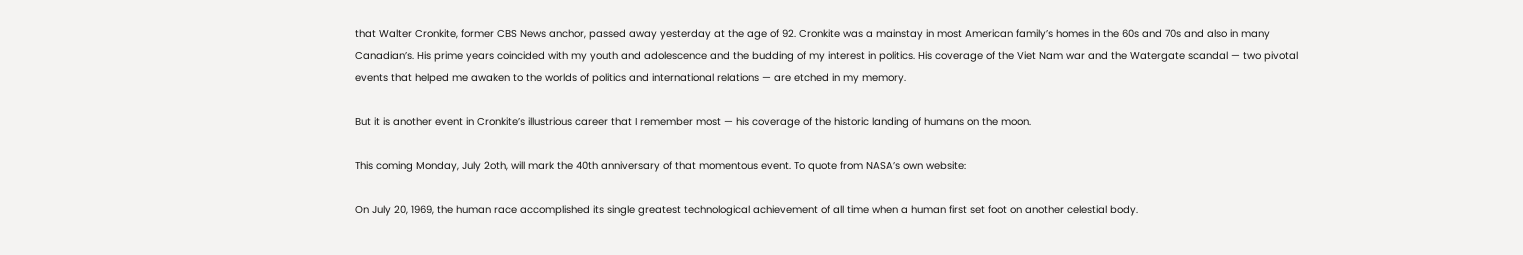that Walter Cronkite, former CBS News anchor, passed away yesterday at the age of 92. Cronkite was a mainstay in most American family’s homes in the 60s and 70s and also in many Canadian’s. His prime years coincided with my youth and adolescence and the budding of my interest in politics. His coverage of the Viet Nam war and the Watergate scandal — two pivotal events that helped me awaken to the worlds of politics and international relations — are etched in my memory.

But it is another event in Cronkite’s illustrious career that I remember most — his coverage of the historic landing of humans on the moon.

This coming Monday, July 2oth, will mark the 40th anniversary of that momentous event. To quote from NASA’s own website:

On July 20, 1969, the human race accomplished its single greatest technological achievement of all time when a human first set foot on another celestial body.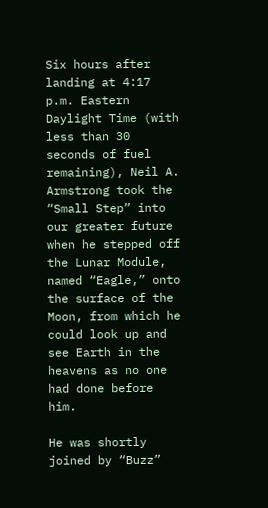Six hours after landing at 4:17 p.m. Eastern Daylight Time (with less than 30 seconds of fuel remaining), Neil A. Armstrong took the “Small Step” into our greater future when he stepped off the Lunar Module, named “Eagle,” onto the surface of the Moon, from which he could look up and see Earth in the heavens as no one had done before him.

He was shortly joined by “Buzz”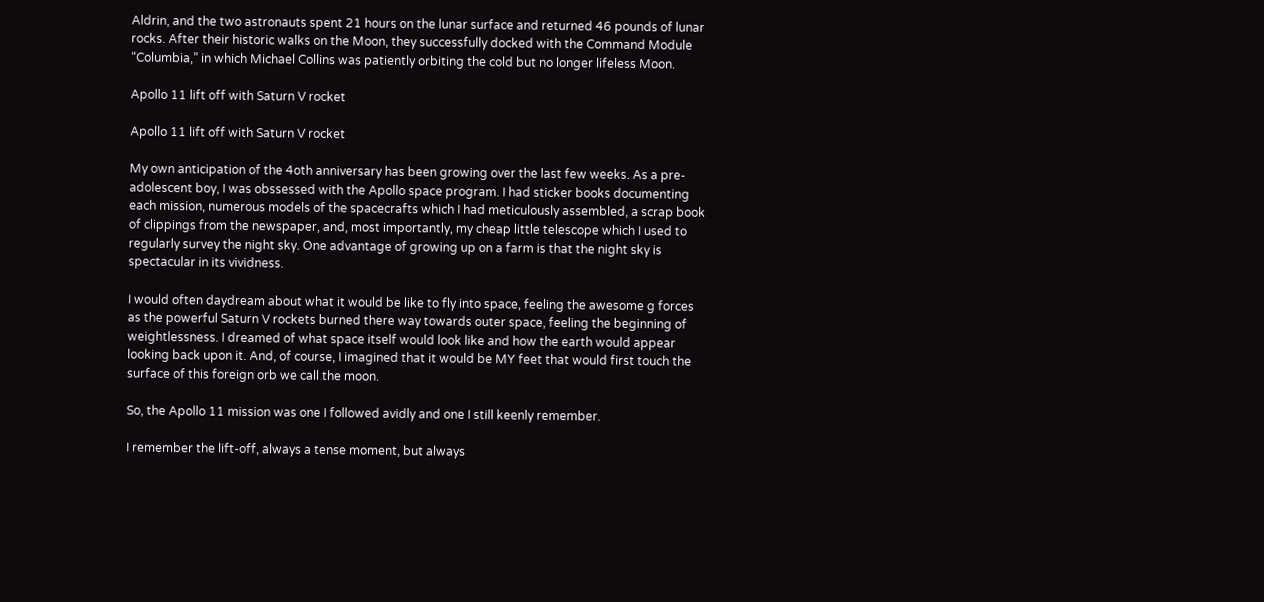Aldrin, and the two astronauts spent 21 hours on the lunar surface and returned 46 pounds of lunar rocks. After their historic walks on the Moon, they successfully docked with the Command Module “Columbia,” in which Michael Collins was patiently orbiting the cold but no longer lifeless Moon.

Apollo 11 lift off with Saturn V rocket

Apollo 11 lift off with Saturn V rocket

My own anticipation of the 4oth anniversary has been growing over the last few weeks. As a pre-adolescent boy, I was obssessed with the Apollo space program. I had sticker books documenting each mission, numerous models of the spacecrafts which I had meticulously assembled, a scrap book of clippings from the newspaper, and, most importantly, my cheap little telescope which I used to regularly survey the night sky. One advantage of growing up on a farm is that the night sky is spectacular in its vividness.

I would often daydream about what it would be like to fly into space, feeling the awesome g forces as the powerful Saturn V rockets burned there way towards outer space, feeling the beginning of weightlessness. I dreamed of what space itself would look like and how the earth would appear looking back upon it. And, of course, I imagined that it would be MY feet that would first touch the surface of this foreign orb we call the moon.

So, the Apollo 11 mission was one I followed avidly and one I still keenly remember.

I remember the lift-off, always a tense moment, but always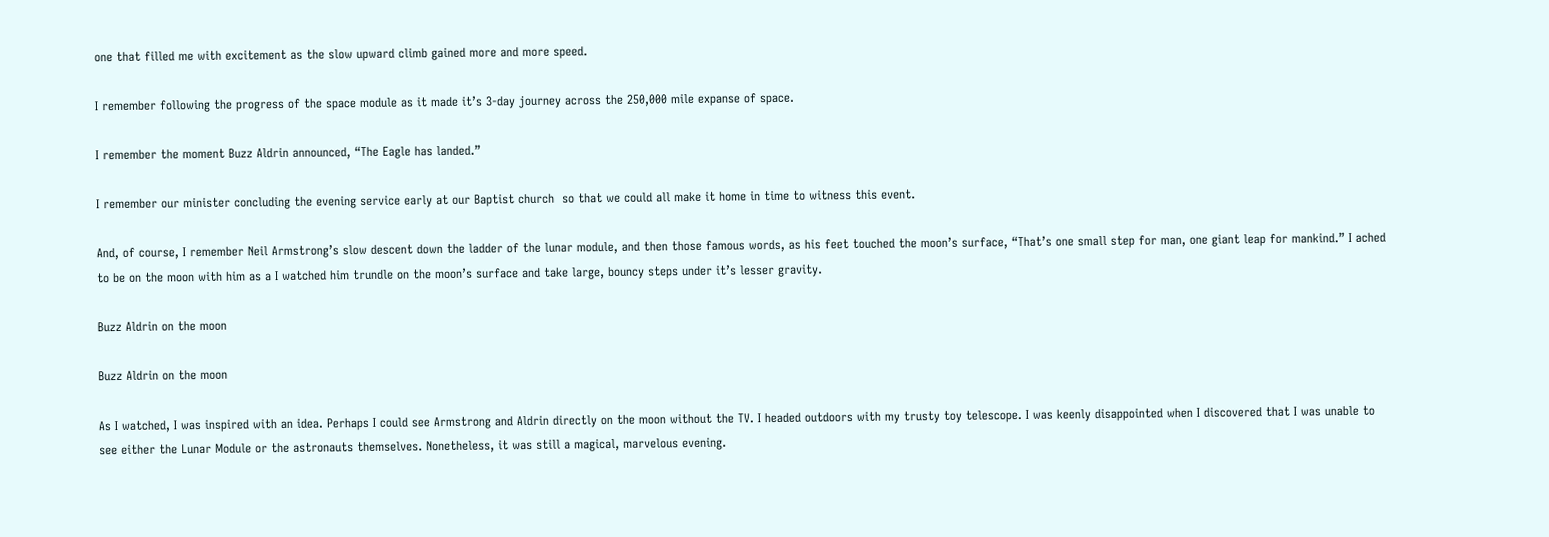one that filled me with excitement as the slow upward climb gained more and more speed.

I remember following the progress of the space module as it made it’s 3-day journey across the 250,000 mile expanse of space.

I remember the moment Buzz Aldrin announced, “The Eagle has landed.”

I remember our minister concluding the evening service early at our Baptist church  so that we could all make it home in time to witness this event.

And, of course, I remember Neil Armstrong’s slow descent down the ladder of the lunar module, and then those famous words, as his feet touched the moon’s surface, “That’s one small step for man, one giant leap for mankind.” I ached to be on the moon with him as a I watched him trundle on the moon’s surface and take large, bouncy steps under it’s lesser gravity.

Buzz Aldrin on the moon

Buzz Aldrin on the moon

As I watched, I was inspired with an idea. Perhaps I could see Armstrong and Aldrin directly on the moon without the TV. I headed outdoors with my trusty toy telescope. I was keenly disappointed when I discovered that I was unable to see either the Lunar Module or the astronauts themselves. Nonetheless, it was still a magical, marvelous evening.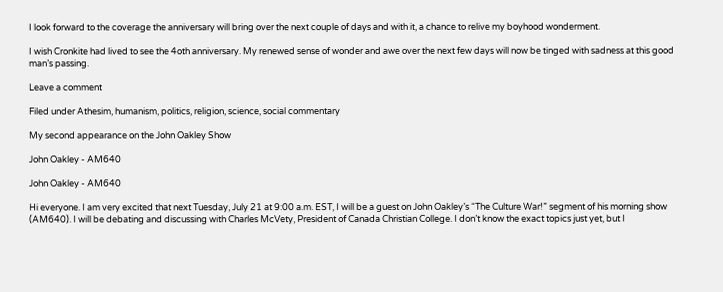I look forward to the coverage the anniversary will bring over the next couple of days and with it, a chance to relive my boyhood wonderment.

I wish Cronkite had lived to see the 4oth anniversary. My renewed sense of wonder and awe over the next few days will now be tinged with sadness at this good man’s passing.

Leave a comment

Filed under Athesim, humanism, politics, religion, science, social commentary

My second appearance on the John Oakley Show

John Oakley - AM640

John Oakley - AM640

Hi everyone. I am very excited that next Tuesday, July 21 at 9:00 a.m. EST, I will be a guest on John Oakley’s “The Culture War!” segment of his morning show (AM640). I will be debating and discussing with Charles McVety, President of Canada Christian College. I don’t know the exact topics just yet, but I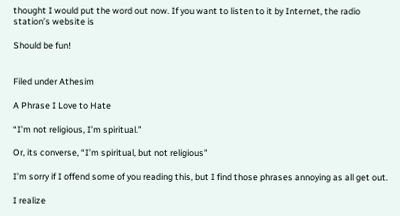thought I would put the word out now. If you want to listen to it by Internet, the radio station’s website is

Should be fun!


Filed under Athesim

A Phrase I Love to Hate

“I’m not religious, I’m spiritual.”

Or, its converse, “I’m spiritual, but not religious”

I’m sorry if I offend some of you reading this, but I find those phrases annoying as all get out.

I realize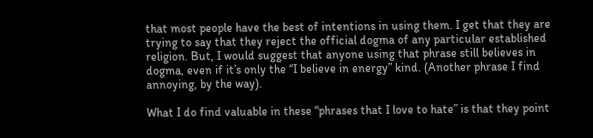that most people have the best of intentions in using them. I get that they are trying to say that they reject the official dogma of any particular established religion. But, I would suggest that anyone using that phrase still believes in dogma, even if it’s only the “I believe in energy” kind. (Another phrase I find annoying, by the way).

What I do find valuable in these “phrases that I love to hate” is that they point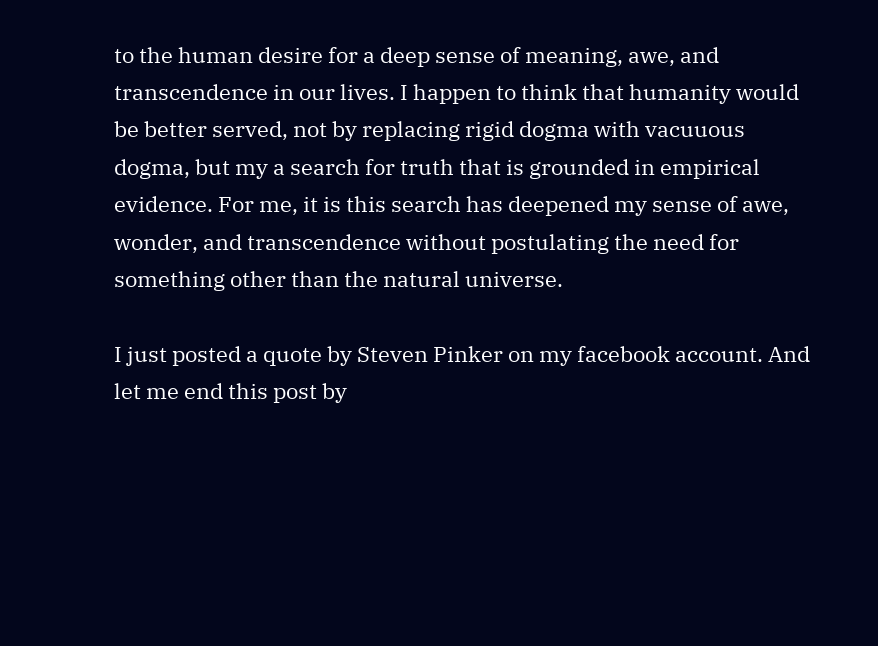to the human desire for a deep sense of meaning, awe, and transcendence in our lives. I happen to think that humanity would be better served, not by replacing rigid dogma with vacuuous dogma, but my a search for truth that is grounded in empirical evidence. For me, it is this search has deepened my sense of awe, wonder, and transcendence without postulating the need for something other than the natural universe.

I just posted a quote by Steven Pinker on my facebook account. And let me end this post by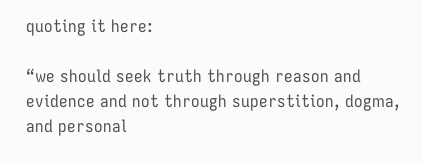quoting it here:

“we should seek truth through reason and evidence and not through superstition, dogma, and personal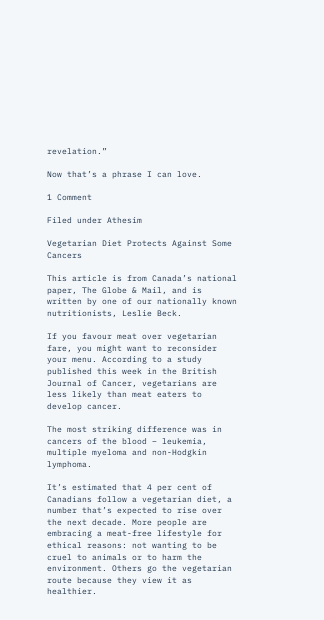revelation.”

Now that’s a phrase I can love.

1 Comment

Filed under Athesim

Vegetarian Diet Protects Against Some Cancers

This article is from Canada’s national paper, The Globe & Mail, and is written by one of our nationally known nutritionists, Leslie Beck.

If you favour meat over vegetarian fare, you might want to reconsider your menu. According to a study published this week in the British Journal of Cancer, vegetarians are less likely than meat eaters to develop cancer.

The most striking difference was in cancers of the blood – leukemia, multiple myeloma and non-Hodgkin lymphoma.

It’s estimated that 4 per cent of Canadians follow a vegetarian diet, a number that’s expected to rise over the next decade. More people are embracing a meat-free lifestyle for ethical reasons: not wanting to be cruel to animals or to harm the environment. Others go the vegetarian route because they view it as healthier.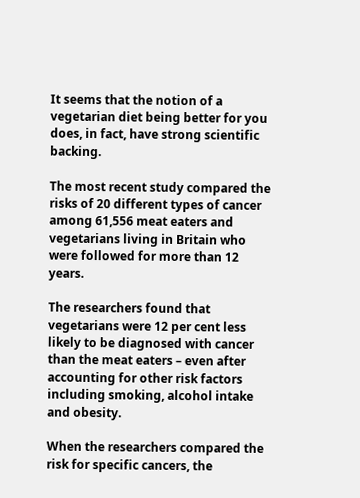It seems that the notion of a vegetarian diet being better for you does, in fact, have strong scientific backing.

The most recent study compared the risks of 20 different types of cancer among 61,556 meat eaters and vegetarians living in Britain who were followed for more than 12 years.

The researchers found that vegetarians were 12 per cent less likely to be diagnosed with cancer than the meat eaters – even after accounting for other risk factors including smoking, alcohol intake and obesity.

When the researchers compared the risk for specific cancers, the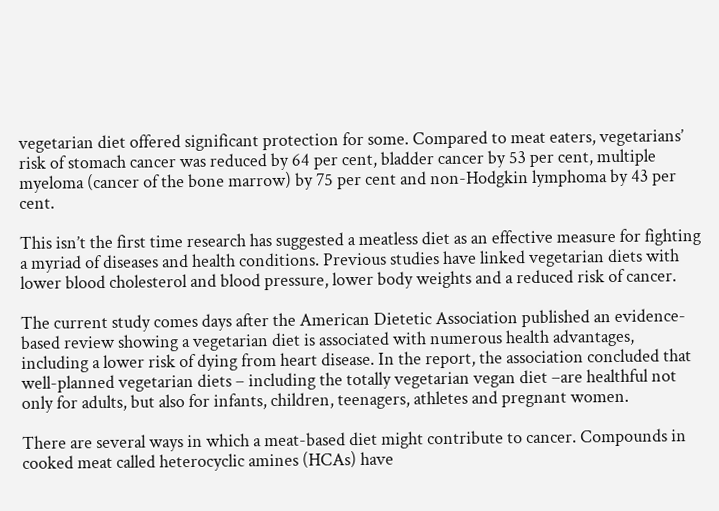vegetarian diet offered significant protection for some. Compared to meat eaters, vegetarians’ risk of stomach cancer was reduced by 64 per cent, bladder cancer by 53 per cent, multiple myeloma (cancer of the bone marrow) by 75 per cent and non-Hodgkin lymphoma by 43 per cent.

This isn’t the first time research has suggested a meatless diet as an effective measure for fighting a myriad of diseases and health conditions. Previous studies have linked vegetarian diets with lower blood cholesterol and blood pressure, lower body weights and a reduced risk of cancer.

The current study comes days after the American Dietetic Association published an evidence-based review showing a vegetarian diet is associated with numerous health advantages, including a lower risk of dying from heart disease. In the report, the association concluded that well-planned vegetarian diets – including the totally vegetarian vegan diet –are healthful not only for adults, but also for infants, children, teenagers, athletes and pregnant women.

There are several ways in which a meat-based diet might contribute to cancer. Compounds in cooked meat called heterocyclic amines (HCAs) have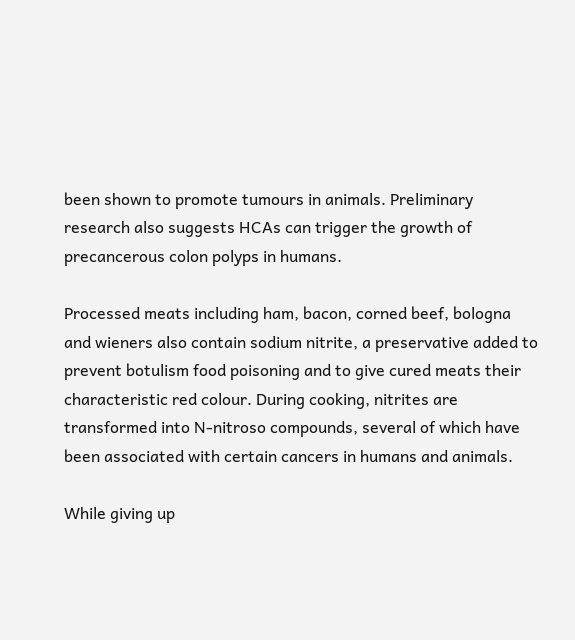been shown to promote tumours in animals. Preliminary research also suggests HCAs can trigger the growth of precancerous colon polyps in humans.

Processed meats including ham, bacon, corned beef, bologna and wieners also contain sodium nitrite, a preservative added to prevent botulism food poisoning and to give cured meats their characteristic red colour. During cooking, nitrites are transformed into N-nitroso compounds, several of which have been associated with certain cancers in humans and animals.

While giving up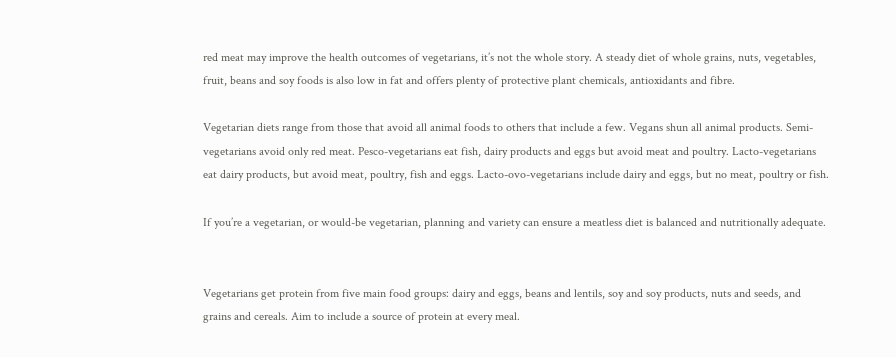red meat may improve the health outcomes of vegetarians, it’s not the whole story. A steady diet of whole grains, nuts, vegetables, fruit, beans and soy foods is also low in fat and offers plenty of protective plant chemicals, antioxidants and fibre.

Vegetarian diets range from those that avoid all animal foods to others that include a few. Vegans shun all animal products. Semi-vegetarians avoid only red meat. Pesco-vegetarians eat fish, dairy products and eggs but avoid meat and poultry. Lacto-vegetarians eat dairy products, but avoid meat, poultry, fish and eggs. Lacto-ovo-vegetarians include dairy and eggs, but no meat, poultry or fish.

If you’re a vegetarian, or would-be vegetarian, planning and variety can ensure a meatless diet is balanced and nutritionally adequate.


Vegetarians get protein from five main food groups: dairy and eggs, beans and lentils, soy and soy products, nuts and seeds, and grains and cereals. Aim to include a source of protein at every meal.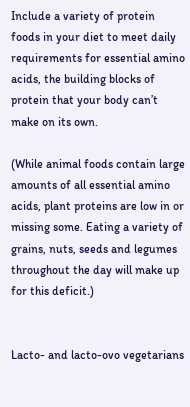Include a variety of protein foods in your diet to meet daily requirements for essential amino acids, the building blocks of protein that your body can’t make on its own.

(While animal foods contain large amounts of all essential amino acids, plant proteins are low in or missing some. Eating a variety of grains, nuts, seeds and legumes throughout the day will make up for this deficit.)


Lacto- and lacto-ovo vegetarians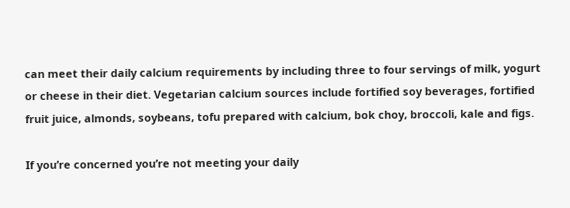can meet their daily calcium requirements by including three to four servings of milk, yogurt or cheese in their diet. Vegetarian calcium sources include fortified soy beverages, fortified fruit juice, almonds, soybeans, tofu prepared with calcium, bok choy, broccoli, kale and figs.

If you’re concerned you’re not meeting your daily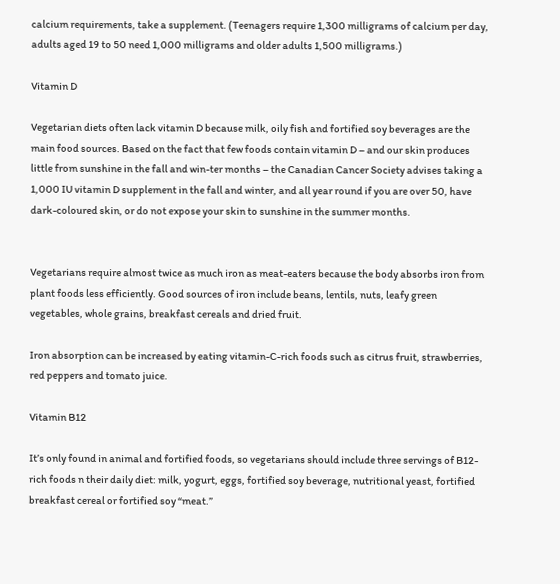calcium requirements, take a supplement. (Teenagers require 1,300 milligrams of calcium per day, adults aged 19 to 50 need 1,000 milligrams and older adults 1,500 milligrams.)

Vitamin D

Vegetarian diets often lack vitamin D because milk, oily fish and fortified soy beverages are the main food sources. Based on the fact that few foods contain vitamin D – and our skin produces little from sunshine in the fall and win-ter months – the Canadian Cancer Society advises taking a 1,000 IU vitamin D supplement in the fall and winter, and all year round if you are over 50, have dark-coloured skin, or do not expose your skin to sunshine in the summer months.


Vegetarians require almost twice as much iron as meat-eaters because the body absorbs iron from plant foods less efficiently. Good sources of iron include beans, lentils, nuts, leafy green vegetables, whole grains, breakfast cereals and dried fruit.

Iron absorption can be increased by eating vitamin-C-rich foods such as citrus fruit, strawberries, red peppers and tomato juice.

Vitamin B12

It’s only found in animal and fortified foods, so vegetarians should include three servings of B12-rich foods n their daily diet: milk, yogurt, eggs, fortified soy beverage, nutritional yeast, fortified breakfast cereal or fortified soy “meat.”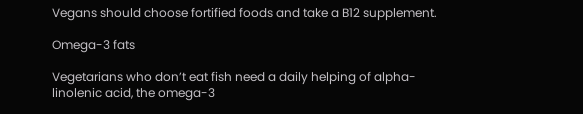Vegans should choose fortified foods and take a B12 supplement.

Omega-3 fats

Vegetarians who don’t eat fish need a daily helping of alpha-linolenic acid, the omega-3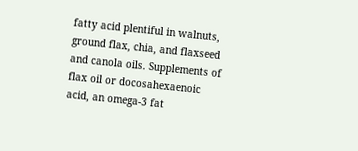fatty acid plentiful in walnuts, ground flax, chia, and flaxseed and canola oils. Supplements of flax oil or docosahexaenoic acid, an omega-3 fat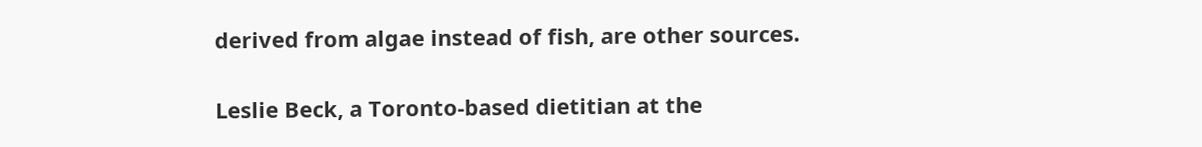derived from algae instead of fish, are other sources.

Leslie Beck, a Toronto-based dietitian at the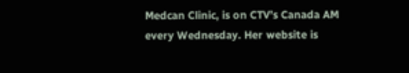Medcan Clinic, is on CTV’s Canada AM every Wednesday. Her website is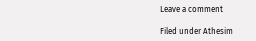Leave a comment

Filed under Athesim